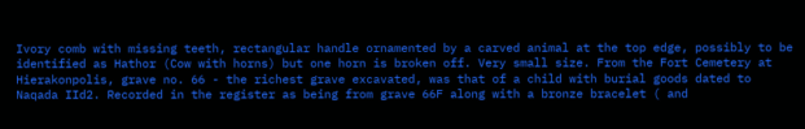Ivory comb with missing teeth, rectangular handle ornamented by a carved animal at the top edge, possibly to be identified as Hathor (Cow with horns) but one horn is broken off. Very small size. From the Fort Cemetery at Hierakonpolis, grave no. 66 - the richest grave excavated, was that of a child with burial goods dated to Naqada IId2. Recorded in the register as being from grave 66F along with a bronze bracelet ( and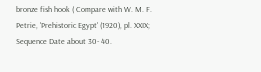bronze fish hook ( Compare with W. M. F. Petrie, 'Prehistoric Egypt' (1920), pl. XXIX; Sequence Date about 30- 40.